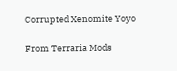Corrupted Xenomite Yoyo

From Terraria Mods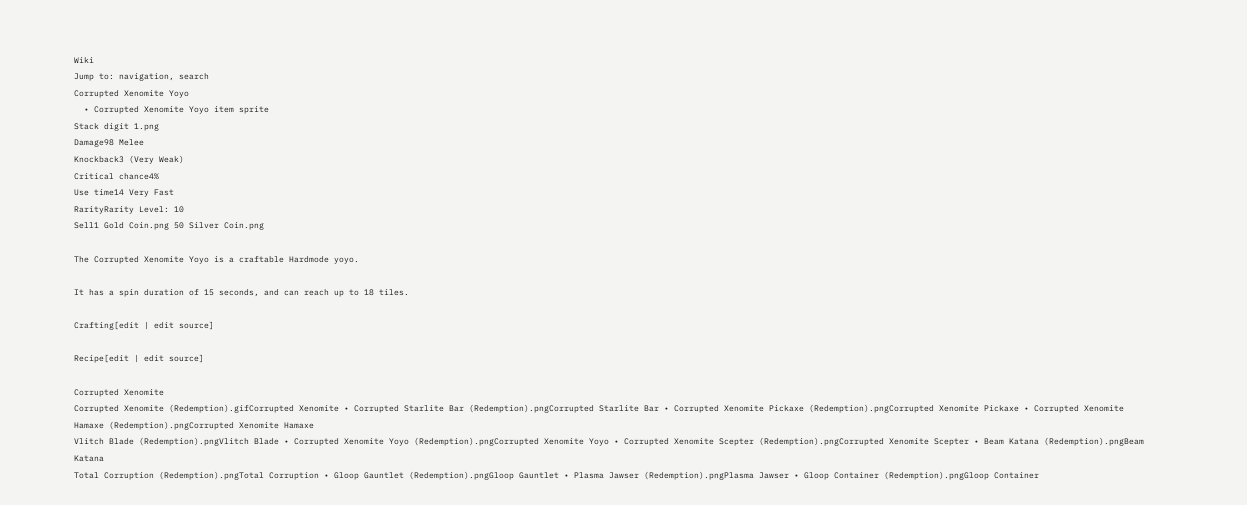Wiki
Jump to: navigation, search
Corrupted Xenomite Yoyo
  • Corrupted Xenomite Yoyo item sprite
Stack digit 1.png
Damage98 Melee
Knockback3 (Very Weak)
Critical chance4%
Use time14 Very Fast
RarityRarity Level: 10
Sell1 Gold Coin.png 50 Silver Coin.png

The Corrupted Xenomite Yoyo is a craftable Hardmode yoyo.

It has a spin duration of 15 seconds, and can reach up to 18 tiles.

Crafting[edit | edit source]

Recipe[edit | edit source]

Corrupted Xenomite
Corrupted Xenomite (Redemption).gifCorrupted Xenomite • Corrupted Starlite Bar (Redemption).pngCorrupted Starlite Bar • Corrupted Xenomite Pickaxe (Redemption).pngCorrupted Xenomite Pickaxe • Corrupted Xenomite Hamaxe (Redemption).pngCorrupted Xenomite Hamaxe
Vlitch Blade (Redemption).pngVlitch Blade • Corrupted Xenomite Yoyo (Redemption).pngCorrupted Xenomite Yoyo • Corrupted Xenomite Scepter (Redemption).pngCorrupted Xenomite Scepter • Beam Katana (Redemption).pngBeam Katana
Total Corruption (Redemption).pngTotal Corruption • Gloop Gauntlet (Redemption).pngGloop Gauntlet • Plasma Jawser (Redemption).pngPlasma Jawser • Gloop Container (Redemption).pngGloop Container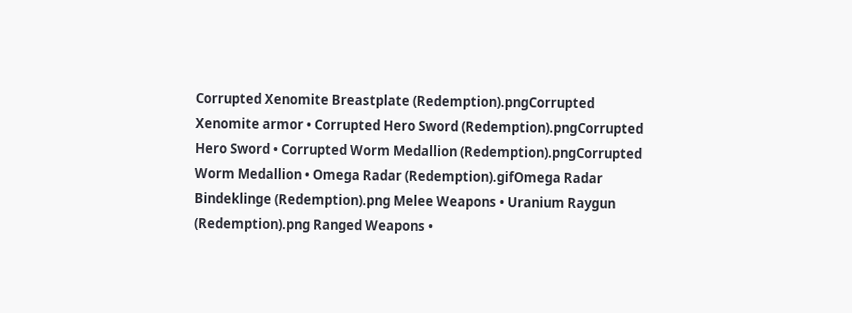Corrupted Xenomite Breastplate (Redemption).pngCorrupted Xenomite armor • Corrupted Hero Sword (Redemption).pngCorrupted Hero Sword • Corrupted Worm Medallion (Redemption).pngCorrupted Worm Medallion • Omega Radar (Redemption).gifOmega Radar
Bindeklinge (Redemption).png Melee Weapons • Uranium Raygun (Redemption).png Ranged Weapons •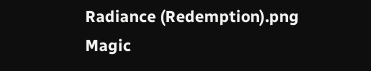Radiance (Redemption).png Magic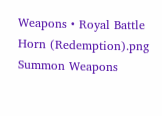Weapons • Royal Battle Horn (Redemption).png Summon Weapons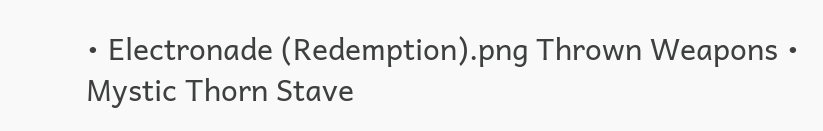• Electronade (Redemption).png Thrown Weapons • Mystic Thorn Stave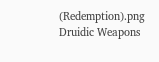(Redemption).png Druidic Weapons